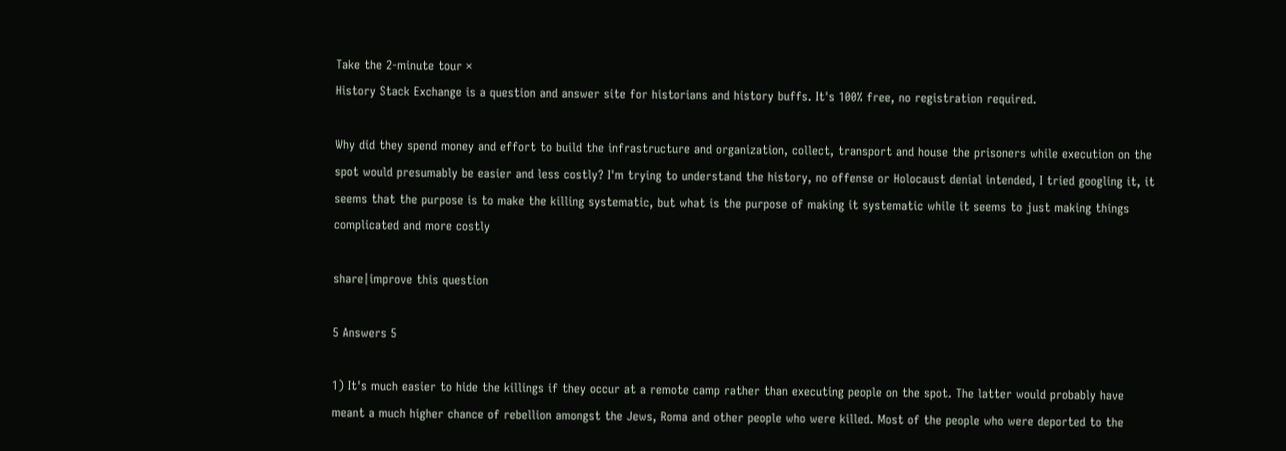Take the 2-minute tour ×
History Stack Exchange is a question and answer site for historians and history buffs. It's 100% free, no registration required.

Why did they spend money and effort to build the infrastructure and organization, collect, transport and house the prisoners while execution on the spot would presumably be easier and less costly? I'm trying to understand the history, no offense or Holocaust denial intended, I tried googling it, it seems that the purpose is to make the killing systematic, but what is the purpose of making it systematic while it seems to just making things complicated and more costly

share|improve this question

5 Answers 5

1) It's much easier to hide the killings if they occur at a remote camp rather than executing people on the spot. The latter would probably have meant a much higher chance of rebellion amongst the Jews, Roma and other people who were killed. Most of the people who were deported to the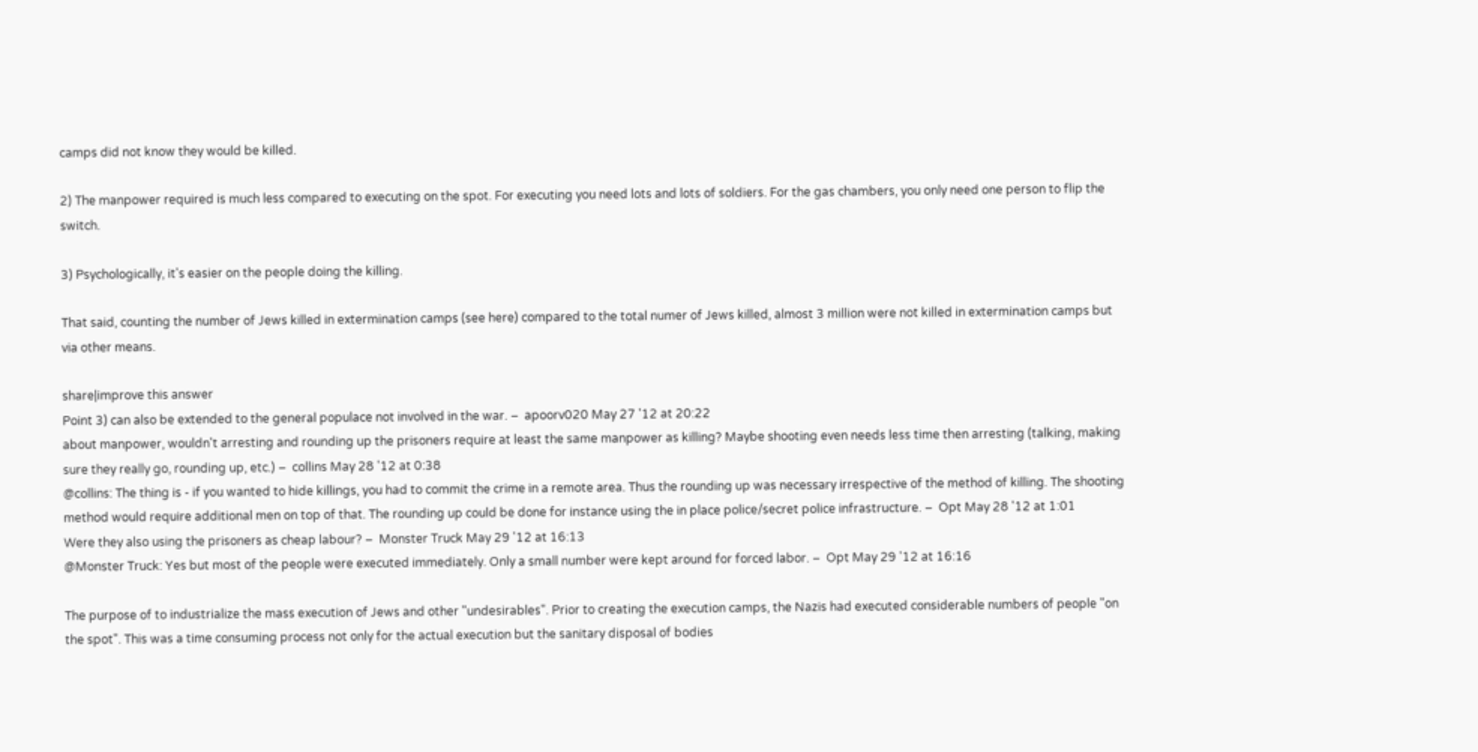camps did not know they would be killed.

2) The manpower required is much less compared to executing on the spot. For executing you need lots and lots of soldiers. For the gas chambers, you only need one person to flip the switch.

3) Psychologically, it's easier on the people doing the killing.

That said, counting the number of Jews killed in extermination camps (see here) compared to the total numer of Jews killed, almost 3 million were not killed in extermination camps but via other means.

share|improve this answer
Point 3) can also be extended to the general populace not involved in the war. –  apoorv020 May 27 '12 at 20:22
about manpower, wouldn't arresting and rounding up the prisoners require at least the same manpower as killing? Maybe shooting even needs less time then arresting (talking, making sure they really go, rounding up, etc.) –  collins May 28 '12 at 0:38
@collins: The thing is - if you wanted to hide killings, you had to commit the crime in a remote area. Thus the rounding up was necessary irrespective of the method of killing. The shooting method would require additional men on top of that. The rounding up could be done for instance using the in place police/secret police infrastructure. –  Opt May 28 '12 at 1:01
Were they also using the prisoners as cheap labour? –  Monster Truck May 29 '12 at 16:13
@Monster Truck: Yes but most of the people were executed immediately. Only a small number were kept around for forced labor. –  Opt May 29 '12 at 16:16

The purpose of to industrialize the mass execution of Jews and other "undesirables". Prior to creating the execution camps, the Nazis had executed considerable numbers of people "on the spot". This was a time consuming process not only for the actual execution but the sanitary disposal of bodies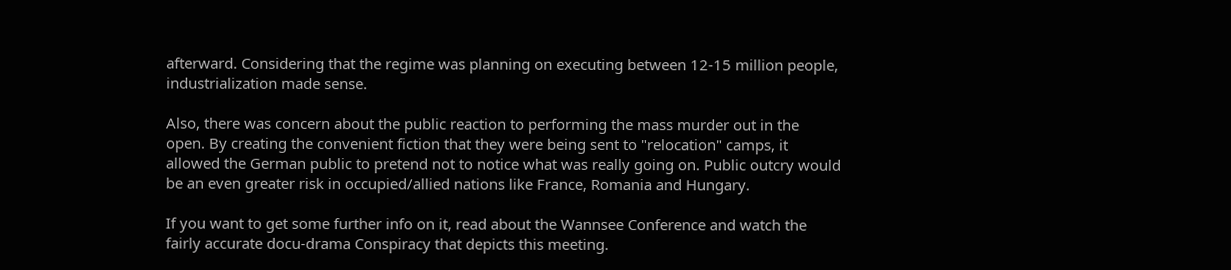afterward. Considering that the regime was planning on executing between 12-15 million people, industrialization made sense.

Also, there was concern about the public reaction to performing the mass murder out in the open. By creating the convenient fiction that they were being sent to "relocation" camps, it allowed the German public to pretend not to notice what was really going on. Public outcry would be an even greater risk in occupied/allied nations like France, Romania and Hungary.

If you want to get some further info on it, read about the Wannsee Conference and watch the fairly accurate docu-drama Conspiracy that depicts this meeting.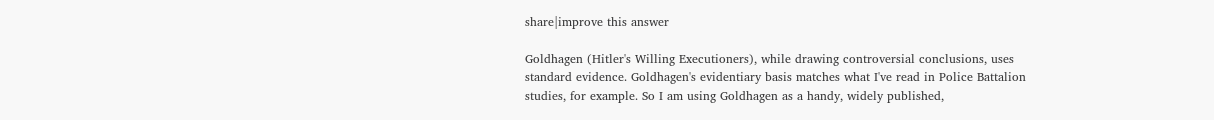share|improve this answer

Goldhagen (Hitler's Willing Executioners), while drawing controversial conclusions, uses standard evidence. Goldhagen's evidentiary basis matches what I've read in Police Battalion studies, for example. So I am using Goldhagen as a handy, widely published,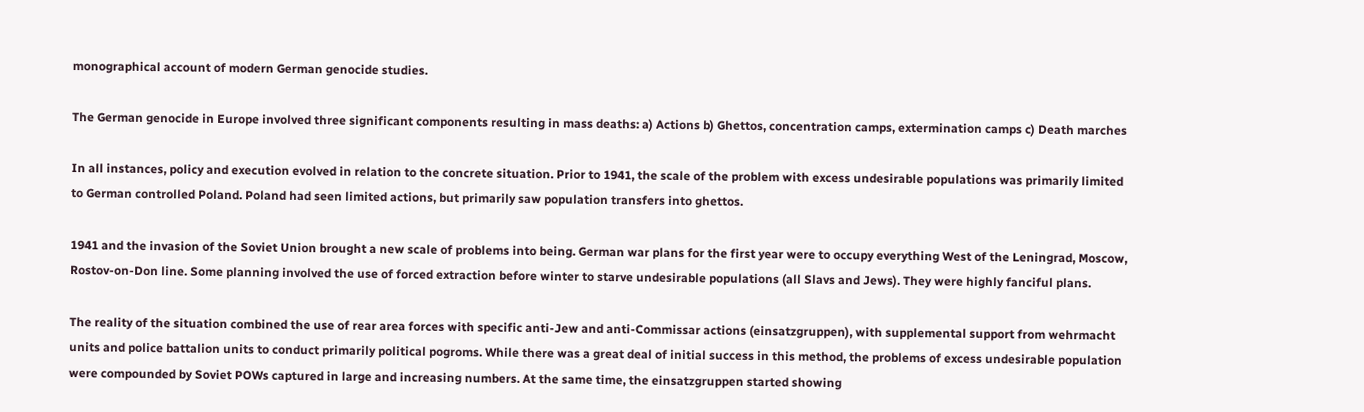monographical account of modern German genocide studies.

The German genocide in Europe involved three significant components resulting in mass deaths: a) Actions b) Ghettos, concentration camps, extermination camps c) Death marches

In all instances, policy and execution evolved in relation to the concrete situation. Prior to 1941, the scale of the problem with excess undesirable populations was primarily limited to German controlled Poland. Poland had seen limited actions, but primarily saw population transfers into ghettos.

1941 and the invasion of the Soviet Union brought a new scale of problems into being. German war plans for the first year were to occupy everything West of the Leningrad, Moscow, Rostov-on-Don line. Some planning involved the use of forced extraction before winter to starve undesirable populations (all Slavs and Jews). They were highly fanciful plans.

The reality of the situation combined the use of rear area forces with specific anti-Jew and anti-Commissar actions (einsatzgruppen), with supplemental support from wehrmacht units and police battalion units to conduct primarily political pogroms. While there was a great deal of initial success in this method, the problems of excess undesirable population were compounded by Soviet POWs captured in large and increasing numbers. At the same time, the einsatzgruppen started showing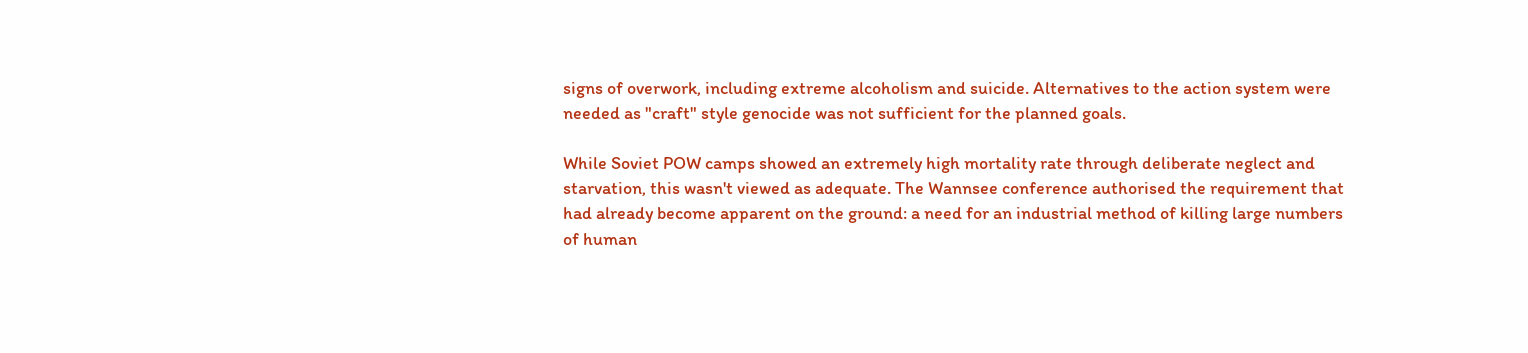signs of overwork, including extreme alcoholism and suicide. Alternatives to the action system were needed as "craft" style genocide was not sufficient for the planned goals.

While Soviet POW camps showed an extremely high mortality rate through deliberate neglect and starvation, this wasn't viewed as adequate. The Wannsee conference authorised the requirement that had already become apparent on the ground: a need for an industrial method of killing large numbers of human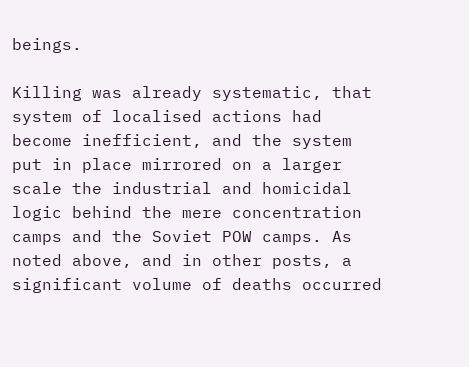beings.

Killing was already systematic, that system of localised actions had become inefficient, and the system put in place mirrored on a larger scale the industrial and homicidal logic behind the mere concentration camps and the Soviet POW camps. As noted above, and in other posts, a significant volume of deaths occurred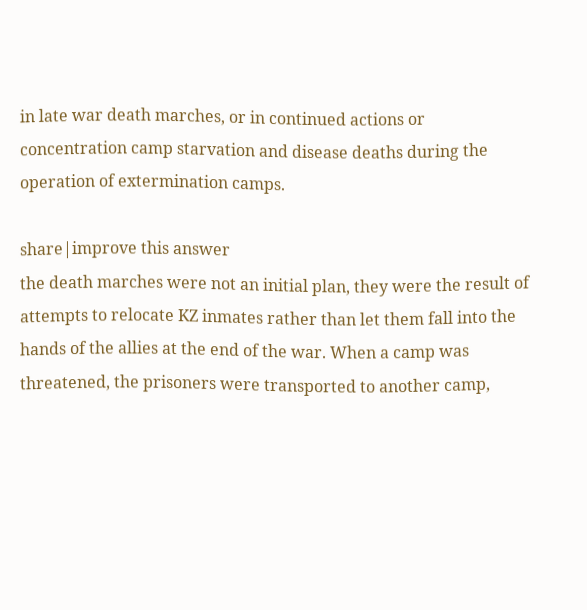in late war death marches, or in continued actions or concentration camp starvation and disease deaths during the operation of extermination camps.

share|improve this answer
the death marches were not an initial plan, they were the result of attempts to relocate KZ inmates rather than let them fall into the hands of the allies at the end of the war. When a camp was threatened, the prisoners were transported to another camp,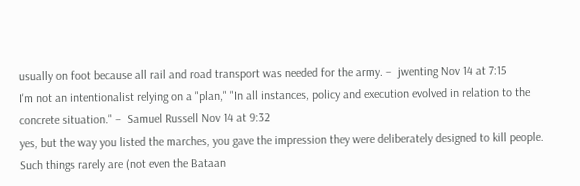usually on foot because all rail and road transport was needed for the army. –  jwenting Nov 14 at 7:15
I'm not an intentionalist relying on a "plan," "In all instances, policy and execution evolved in relation to the concrete situation." –  Samuel Russell Nov 14 at 9:32
yes, but the way you listed the marches, you gave the impression they were deliberately designed to kill people. Such things rarely are (not even the Bataan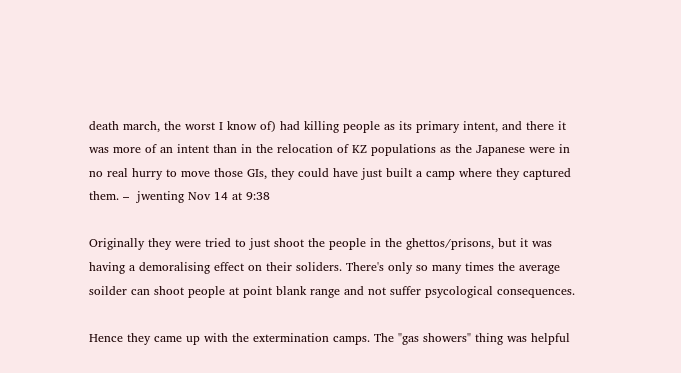death march, the worst I know of) had killing people as its primary intent, and there it was more of an intent than in the relocation of KZ populations as the Japanese were in no real hurry to move those GIs, they could have just built a camp where they captured them. –  jwenting Nov 14 at 9:38

Originally they were tried to just shoot the people in the ghettos/prisons, but it was having a demoralising effect on their soliders. There's only so many times the average soilder can shoot people at point blank range and not suffer psycological consequences.

Hence they came up with the extermination camps. The "gas showers" thing was helpful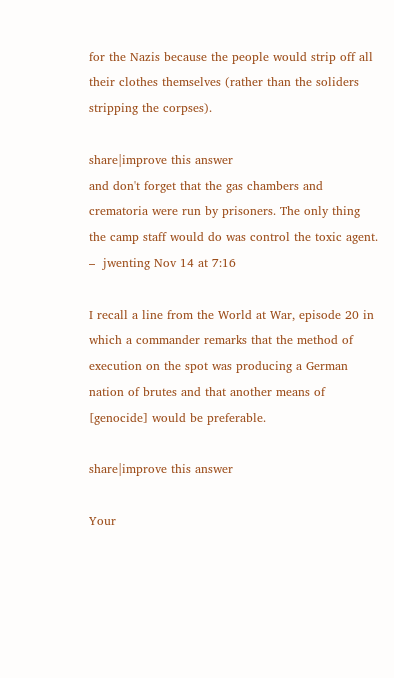for the Nazis because the people would strip off all their clothes themselves (rather than the soliders stripping the corpses).

share|improve this answer
and don't forget that the gas chambers and crematoria were run by prisoners. The only thing the camp staff would do was control the toxic agent. –  jwenting Nov 14 at 7:16

I recall a line from the World at War, episode 20 in which a commander remarks that the method of execution on the spot was producing a German nation of brutes and that another means of [genocide] would be preferable.

share|improve this answer

Your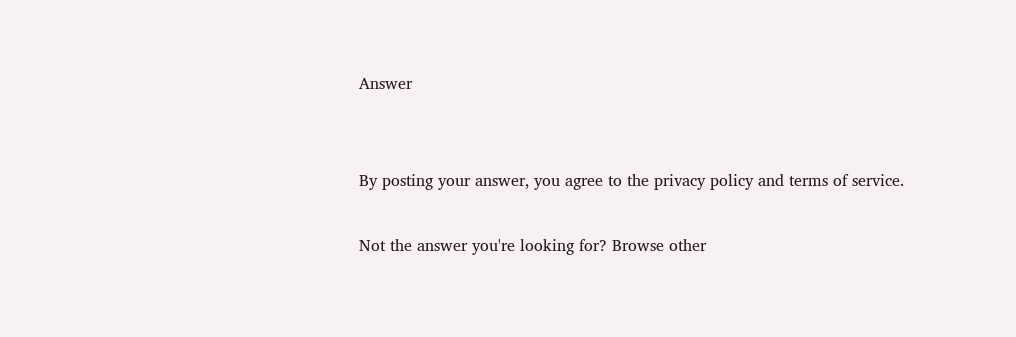Answer


By posting your answer, you agree to the privacy policy and terms of service.

Not the answer you're looking for? Browse other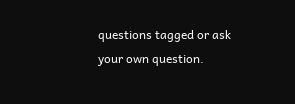questions tagged or ask your own question.